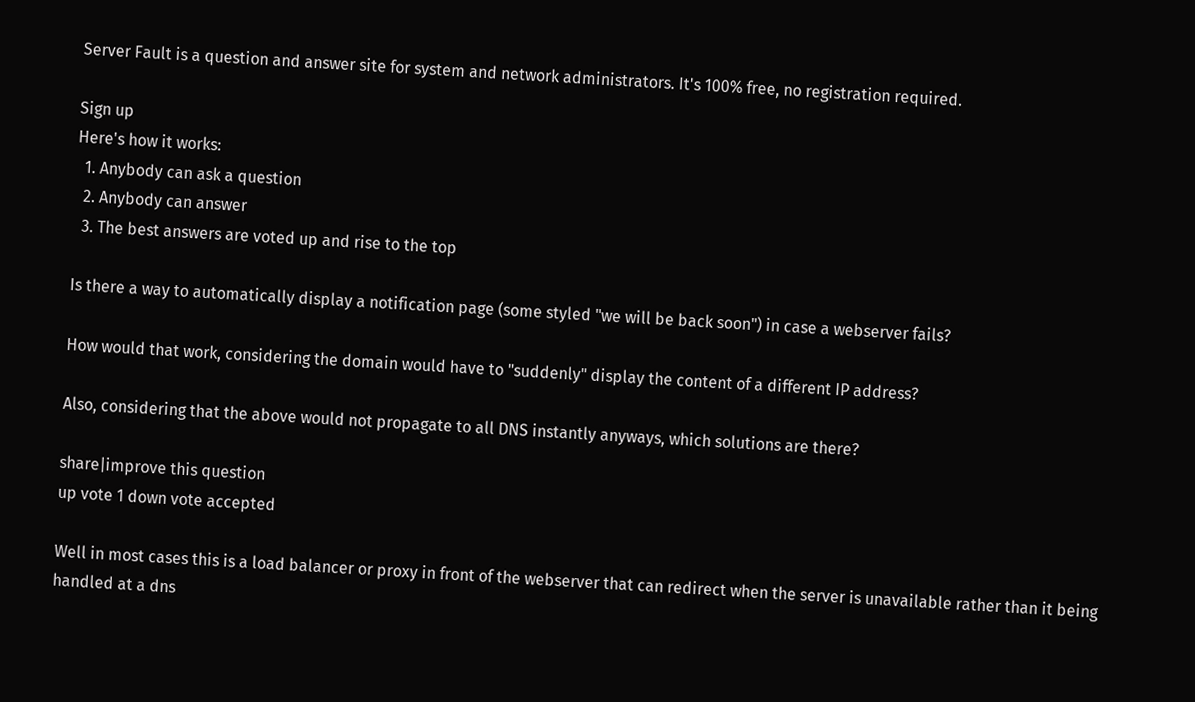Server Fault is a question and answer site for system and network administrators. It's 100% free, no registration required.

Sign up
Here's how it works:
  1. Anybody can ask a question
  2. Anybody can answer
  3. The best answers are voted up and rise to the top

Is there a way to automatically display a notification page (some styled "we will be back soon") in case a webserver fails?

How would that work, considering the domain would have to "suddenly" display the content of a different IP address?

Also, considering that the above would not propagate to all DNS instantly anyways, which solutions are there?

share|improve this question
up vote 1 down vote accepted

Well in most cases this is a load balancer or proxy in front of the webserver that can redirect when the server is unavailable rather than it being handled at a dns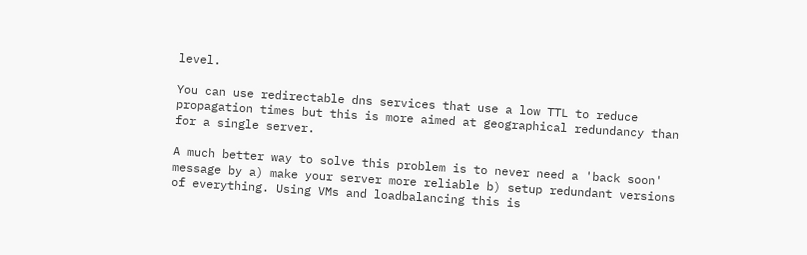level.

You can use redirectable dns services that use a low TTL to reduce propagation times but this is more aimed at geographical redundancy than for a single server.

A much better way to solve this problem is to never need a 'back soon' message by a) make your server more reliable b) setup redundant versions of everything. Using VMs and loadbalancing this is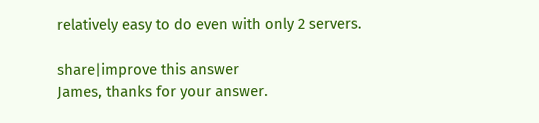relatively easy to do even with only 2 servers.

share|improve this answer
James, thanks for your answer.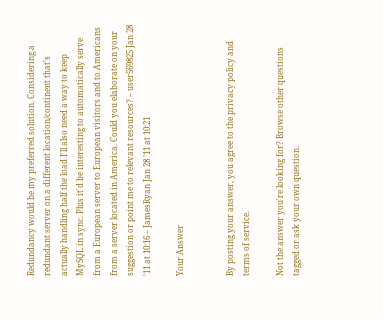Redundancy would be my preferred solution. Considering a redundant server on a different location/continent that's actually handling half the load I'll also need a way to keep MySQL in sync. Plus it'd be interesting to automatically serve from a European server to European visitors and to Americans from a server located in America. Could you elaborate on your suggestion or point me to relevant resources? – user569825 Jan 28 '11 at 10:16 – JamesRyan Jan 28 '11 at 10:21

Your Answer


By posting your answer, you agree to the privacy policy and terms of service.

Not the answer you're looking for? Browse other questions tagged or ask your own question.